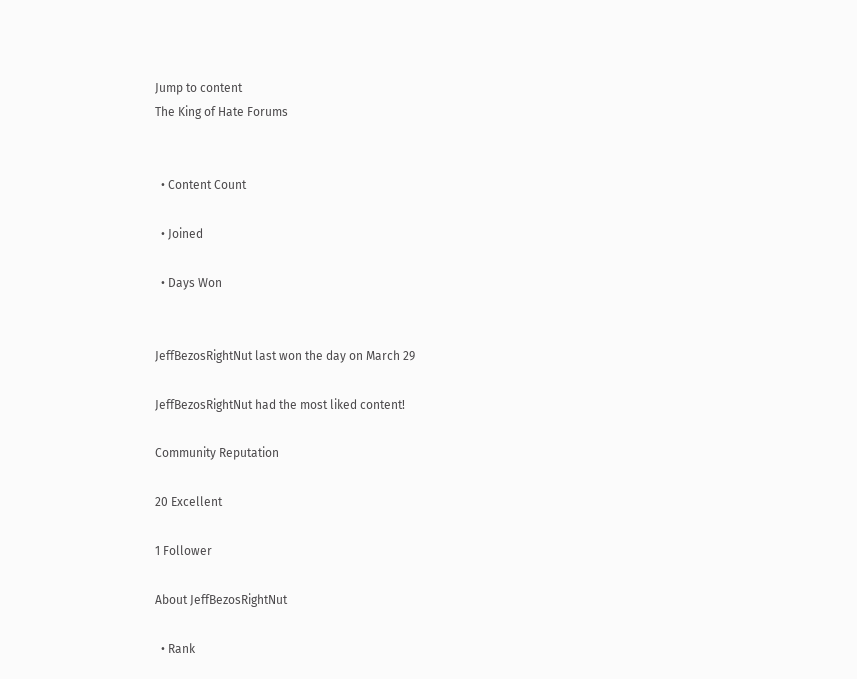Jump to content
The King of Hate Forums


  • Content Count

  • Joined

  • Days Won


JeffBezosRightNut last won the day on March 29

JeffBezosRightNut had the most liked content!

Community Reputation

20 Excellent

1 Follower

About JeffBezosRightNut

  • Rank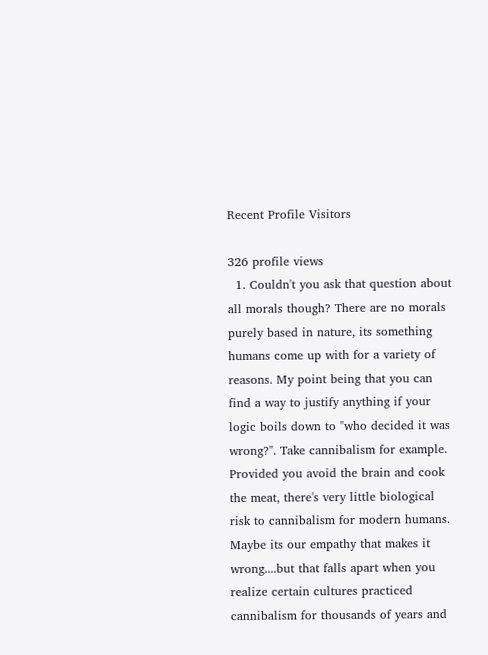Recent Profile Visitors

326 profile views
  1. Couldn't you ask that question about all morals though? There are no morals purely based in nature, its something humans come up with for a variety of reasons. My point being that you can find a way to justify anything if your logic boils down to "who decided it was wrong?". Take cannibalism for example. Provided you avoid the brain and cook the meat, there's very little biological risk to cannibalism for modern humans. Maybe its our empathy that makes it wrong....but that falls apart when you realize certain cultures practiced cannibalism for thousands of years and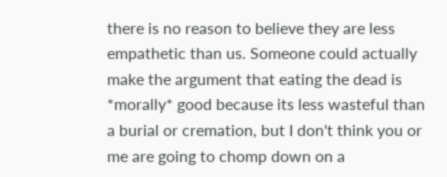there is no reason to believe they are less empathetic than us. Someone could actually make the argument that eating the dead is *morally* good because its less wasteful than a burial or cremation, but I don't think you or me are going to chomp down on a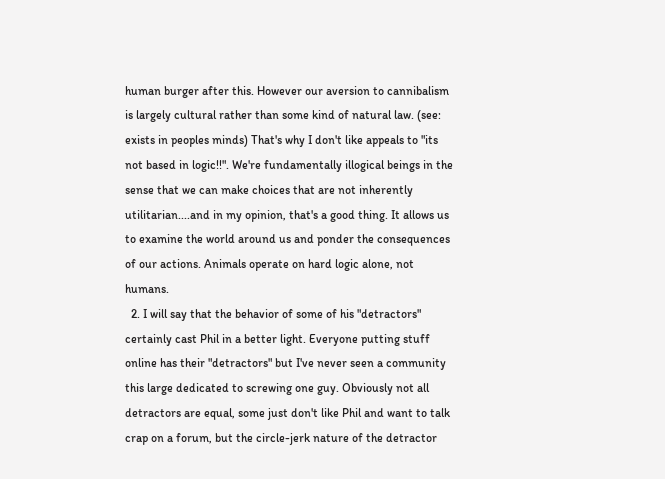human burger after this. However our aversion to cannibalism is largely cultural rather than some kind of natural law. (see: exists in peoples minds) That's why I don't like appeals to "its not based in logic!!". We're fundamentally illogical beings in the sense that we can make choices that are not inherently utilitarian....and in my opinion, that's a good thing. It allows us to examine the world around us and ponder the consequences of our actions. Animals operate on hard logic alone, not humans.
  2. I will say that the behavior of some of his "detractors" certainly cast Phil in a better light. Everyone putting stuff online has their "detractors" but I've never seen a community this large dedicated to screwing one guy. Obviously not all detractors are equal, some just don't like Phil and want to talk crap on a forum, but the circle-jerk nature of the detractor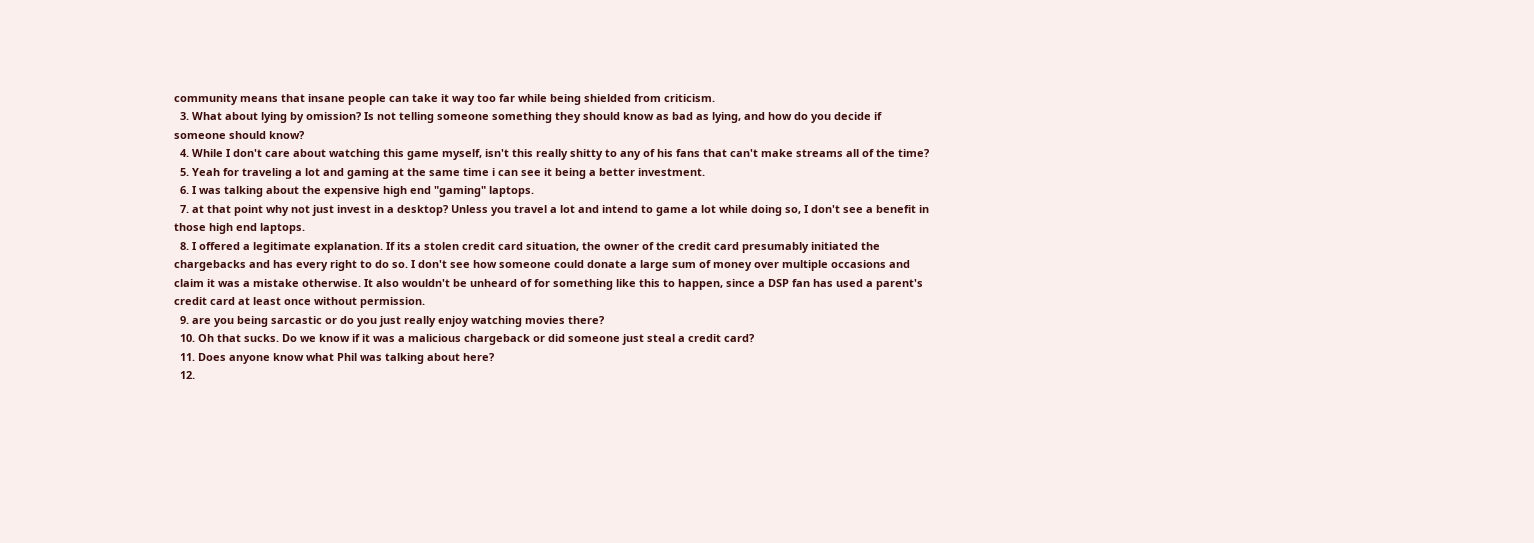community means that insane people can take it way too far while being shielded from criticism.
  3. What about lying by omission? Is not telling someone something they should know as bad as lying, and how do you decide if someone should know?
  4. While I don't care about watching this game myself, isn't this really shitty to any of his fans that can't make streams all of the time?
  5. Yeah for traveling a lot and gaming at the same time i can see it being a better investment.
  6. I was talking about the expensive high end "gaming" laptops.
  7. at that point why not just invest in a desktop? Unless you travel a lot and intend to game a lot while doing so, I don't see a benefit in those high end laptops.
  8. I offered a legitimate explanation. If its a stolen credit card situation, the owner of the credit card presumably initiated the chargebacks and has every right to do so. I don't see how someone could donate a large sum of money over multiple occasions and claim it was a mistake otherwise. It also wouldn't be unheard of for something like this to happen, since a DSP fan has used a parent's credit card at least once without permission.
  9. are you being sarcastic or do you just really enjoy watching movies there?
  10. Oh that sucks. Do we know if it was a malicious chargeback or did someone just steal a credit card?
  11. Does anyone know what Phil was talking about here?
  12.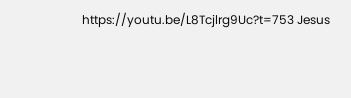https://youtu.be/L8Tcjlrg9Uc?t=753 Jesus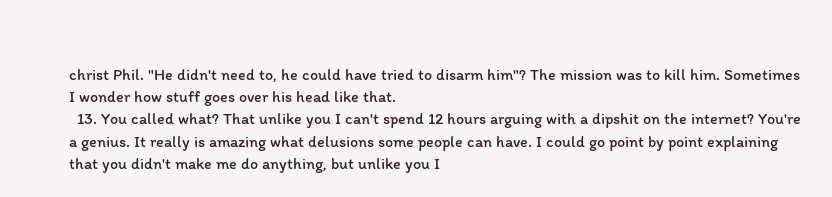christ Phil. "He didn't need to, he could have tried to disarm him"? The mission was to kill him. Sometimes I wonder how stuff goes over his head like that.
  13. You called what? That unlike you I can't spend 12 hours arguing with a dipshit on the internet? You're a genius. It really is amazing what delusions some people can have. I could go point by point explaining that you didn't make me do anything, but unlike you I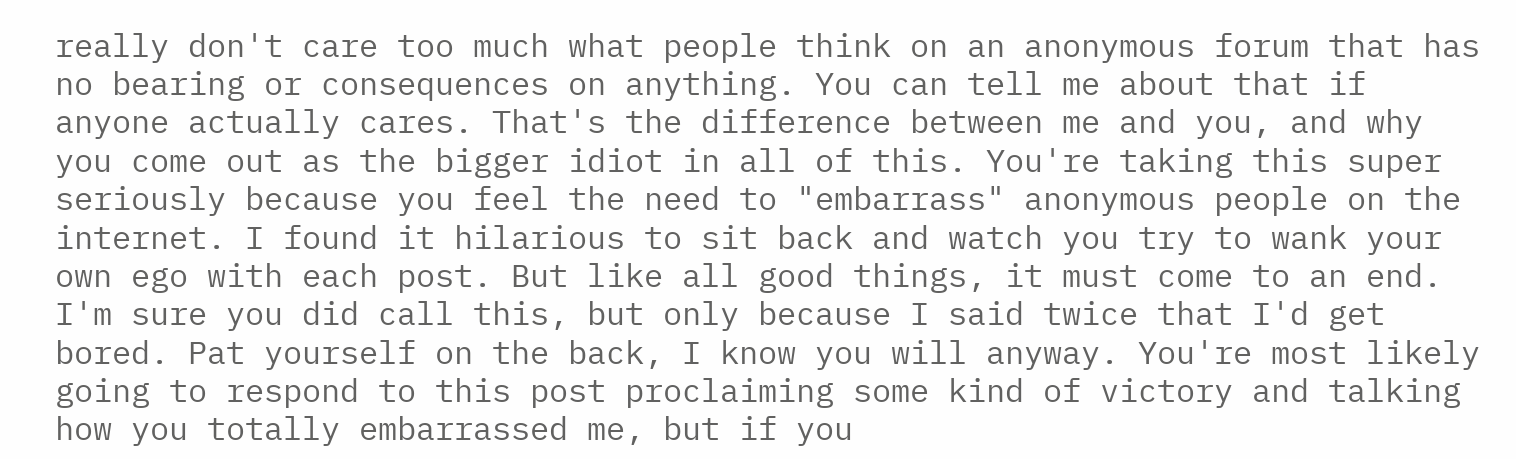really don't care too much what people think on an anonymous forum that has no bearing or consequences on anything. You can tell me about that if anyone actually cares. That's the difference between me and you, and why you come out as the bigger idiot in all of this. You're taking this super seriously because you feel the need to "embarrass" anonymous people on the internet. I found it hilarious to sit back and watch you try to wank your own ego with each post. But like all good things, it must come to an end. I'm sure you did call this, but only because I said twice that I'd get bored. Pat yourself on the back, I know you will anyway. You're most likely going to respond to this post proclaiming some kind of victory and talking how you totally embarrassed me, but if you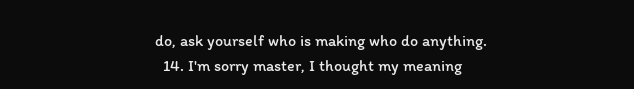do, ask yourself who is making who do anything.
  14. I'm sorry master, I thought my meaning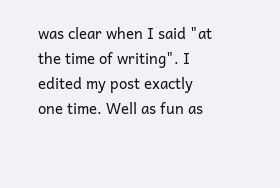was clear when I said "at the time of writing". I edited my post exactly one time. Well as fun as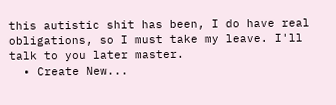this autistic shit has been, I do have real obligations, so I must take my leave. I'll talk to you later master.
  • Create New...